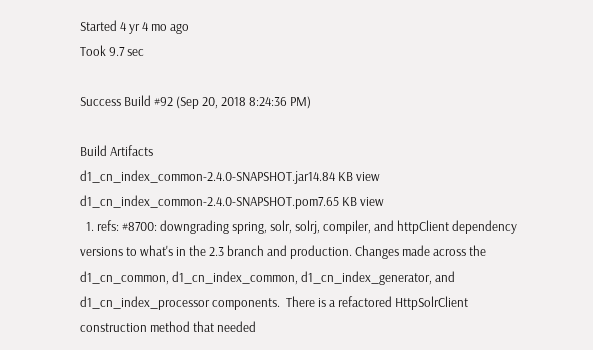Started 4 yr 4 mo ago
Took 9.7 sec

Success Build #92 (Sep 20, 2018 8:24:36 PM)

Build Artifacts
d1_cn_index_common-2.4.0-SNAPSHOT.jar14.84 KB view
d1_cn_index_common-2.4.0-SNAPSHOT.pom7.65 KB view
  1. refs: #8700: downgrading spring, solr, solrj, compiler, and httpClient dependency versions to what's in the 2.3 branch and production. Changes made across the d1_cn_common, d1_cn_index_common, d1_cn_index_generator, and d1_cn_index_processor components.  There is a refactored HttpSolrClient construction method that needed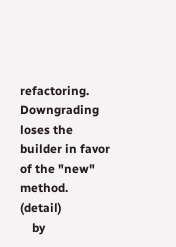refactoring.  Downgrading loses the builder in favor of the "new" method. (detail)
    by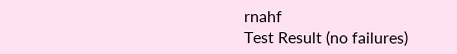rnahf
Test Result (no failures)